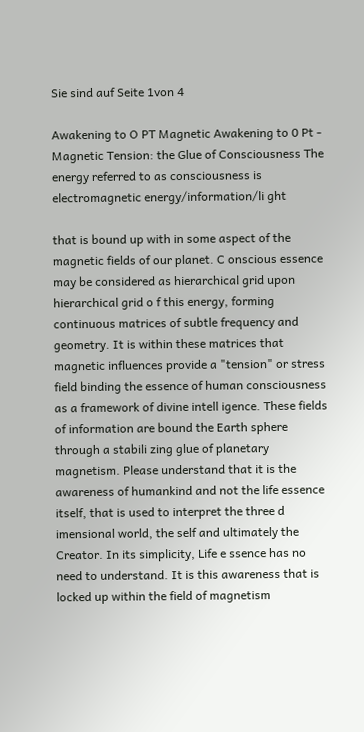Sie sind auf Seite 1von 4

Awakening to O PT Magnetic Awakening to 0 Pt - Magnetic Tension: the Glue of Consciousness The energy referred to as consciousness is electromagnetic energy/information/li ght

that is bound up with in some aspect of the magnetic fields of our planet. C onscious essence may be considered as hierarchical grid upon hierarchical grid o f this energy, forming continuous matrices of subtle frequency and geometry. It is within these matrices that magnetic influences provide a "tension" or stress field binding the essence of human consciousness as a framework of divine intell igence. These fields of information are bound the Earth sphere through a stabili zing glue of planetary magnetism. Please understand that it is the awareness of humankind and not the life essence itself, that is used to interpret the three d imensional world, the self and ultimately the Creator. In its simplicity, Life e ssence has no need to understand. It is this awareness that is locked up within the field of magnetism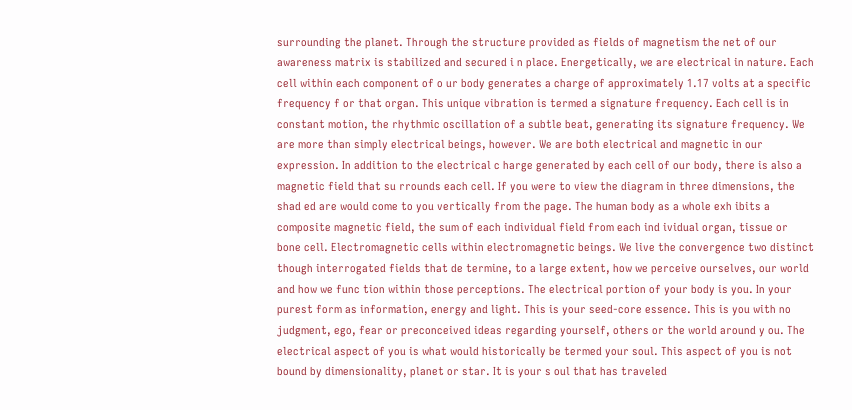surrounding the planet. Through the structure provided as fields of magnetism the net of our awareness matrix is stabilized and secured i n place. Energetically, we are electrical in nature. Each cell within each component of o ur body generates a charge of approximately 1.17 volts at a specific frequency f or that organ. This unique vibration is termed a signature frequency. Each cell is in constant motion, the rhythmic oscillation of a subtle beat, generating its signature frequency. We are more than simply electrical beings, however. We are both electrical and magnetic in our expression. In addition to the electrical c harge generated by each cell of our body, there is also a magnetic field that su rrounds each cell. If you were to view the diagram in three dimensions, the shad ed are would come to you vertically from the page. The human body as a whole exh ibits a composite magnetic field, the sum of each individual field from each ind ividual organ, tissue or bone cell. Electromagnetic cells within electromagnetic beings. We live the convergence two distinct though interrogated fields that de termine, to a large extent, how we perceive ourselves, our world and how we func tion within those perceptions. The electrical portion of your body is you. In your purest form as information, energy and light. This is your seed-core essence. This is you with no judgment, ego, fear or preconceived ideas regarding yourself, others or the world around y ou. The electrical aspect of you is what would historically be termed your soul. This aspect of you is not bound by dimensionality, planet or star. It is your s oul that has traveled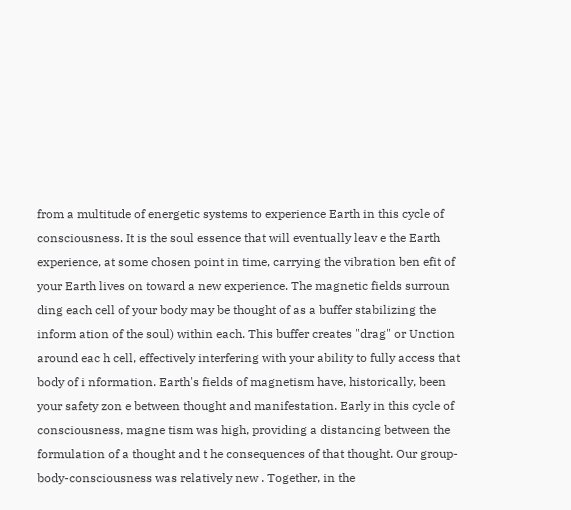from a multitude of energetic systems to experience Earth in this cycle of consciousness. It is the soul essence that will eventually leav e the Earth experience, at some chosen point in time, carrying the vibration ben efit of your Earth lives on toward a new experience. The magnetic fields surroun ding each cell of your body may be thought of as a buffer stabilizing the inform ation of the soul) within each. This buffer creates "drag" or Unction around eac h cell, effectively interfering with your ability to fully access that body of i nformation. Earth's fields of magnetism have, historically, been your safety zon e between thought and manifestation. Early in this cycle of consciousness, magne tism was high, providing a distancing between the formulation of a thought and t he consequences of that thought. Our group-body-consciousness was relatively new . Together, in the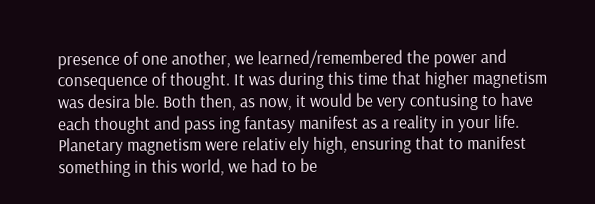presence of one another, we learned/remembered the power and consequence of thought. It was during this time that higher magnetism was desira ble. Both then, as now, it would be very contusing to have each thought and pass ing fantasy manifest as a reality in your life. Planetary magnetism were relativ ely high, ensuring that to manifest something in this world, we had to be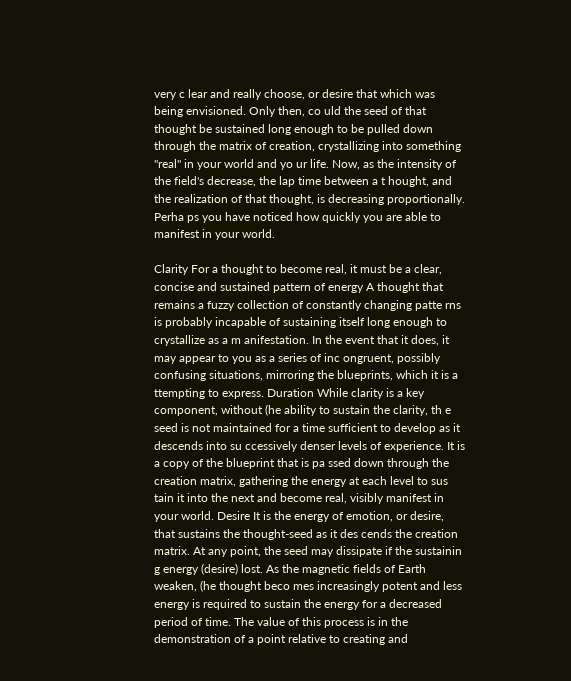very c lear and really choose, or desire that which was being envisioned. Only then, co uld the seed of that thought be sustained long enough to be pulled down through the matrix of creation, crystallizing into something "real" in your world and yo ur life. Now, as the intensity of the field's decrease, the lap time between a t hought, and the realization of that thought, is decreasing proportionally. Perha ps you have noticed how quickly you are able to manifest in your world.

Clarity For a thought to become real, it must be a clear, concise and sustained pattern of energy A thought that remains a fuzzy collection of constantly changing patte rns is probably incapable of sustaining itself long enough to crystallize as a m anifestation. In the event that it does, it may appear to you as a series of inc ongruent, possibly confusing situations, mirroring the blueprints, which it is a ttempting to express. Duration While clarity is a key component, without (he ability to sustain the clarity, th e seed is not maintained for a time sufficient to develop as it descends into su ccessively denser levels of experience. It is a copy of the blueprint that is pa ssed down through the creation matrix, gathering the energy at each level to sus tain it into the next and become real, visibly manifest in your world. Desire It is the energy of emotion, or desire, that sustains the thought-seed as it des cends the creation matrix. At any point, the seed may dissipate if the sustainin g energy (desire) lost. As the magnetic fields of Earth weaken, (he thought beco mes increasingly potent and less energy is required to sustain the energy for a decreased period of time. The value of this process is in the demonstration of a point relative to creating and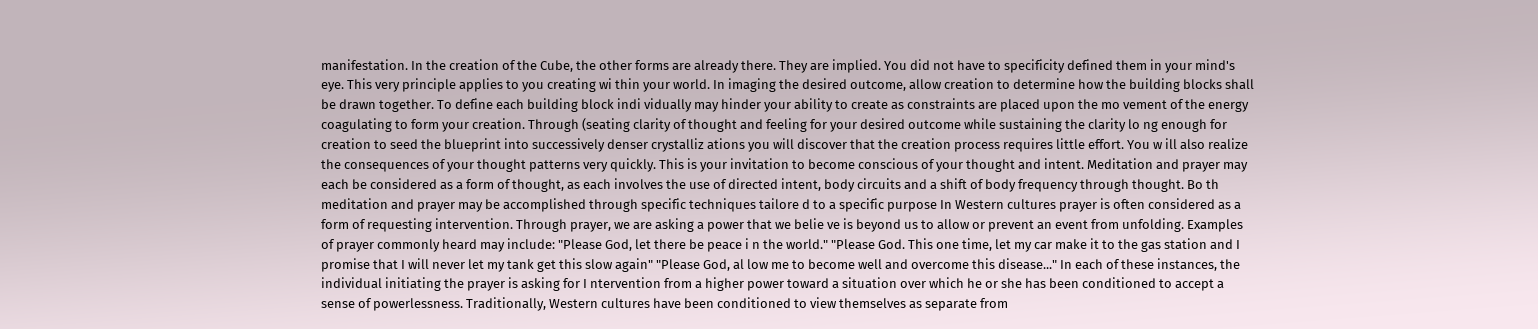manifestation. In the creation of the Cube, the other forms are already there. They are implied. You did not have to specificity defined them in your mind's eye. This very principle applies to you creating wi thin your world. In imaging the desired outcome, allow creation to determine how the building blocks shall be drawn together. To define each building block indi vidually may hinder your ability to create as constraints are placed upon the mo vement of the energy coagulating to form your creation. Through (seating clarity of thought and feeling for your desired outcome while sustaining the clarity lo ng enough for creation to seed the blueprint into successively denser crystalliz ations you will discover that the creation process requires little effort. You w ill also realize the consequences of your thought patterns very quickly. This is your invitation to become conscious of your thought and intent. Meditation and prayer may each be considered as a form of thought, as each involves the use of directed intent, body circuits and a shift of body frequency through thought. Bo th meditation and prayer may be accomplished through specific techniques tailore d to a specific purpose In Western cultures prayer is often considered as a form of requesting intervention. Through prayer, we are asking a power that we belie ve is beyond us to allow or prevent an event from unfolding. Examples of prayer commonly heard may include: "Please God, let there be peace i n the world." "Please God. This one time, let my car make it to the gas station and I promise that I will never let my tank get this slow again" "Please God, al low me to become well and overcome this disease..." In each of these instances, the individual initiating the prayer is asking for I ntervention from a higher power toward a situation over which he or she has been conditioned to accept a sense of powerlessness. Traditionally, Western cultures have been conditioned to view themselves as separate from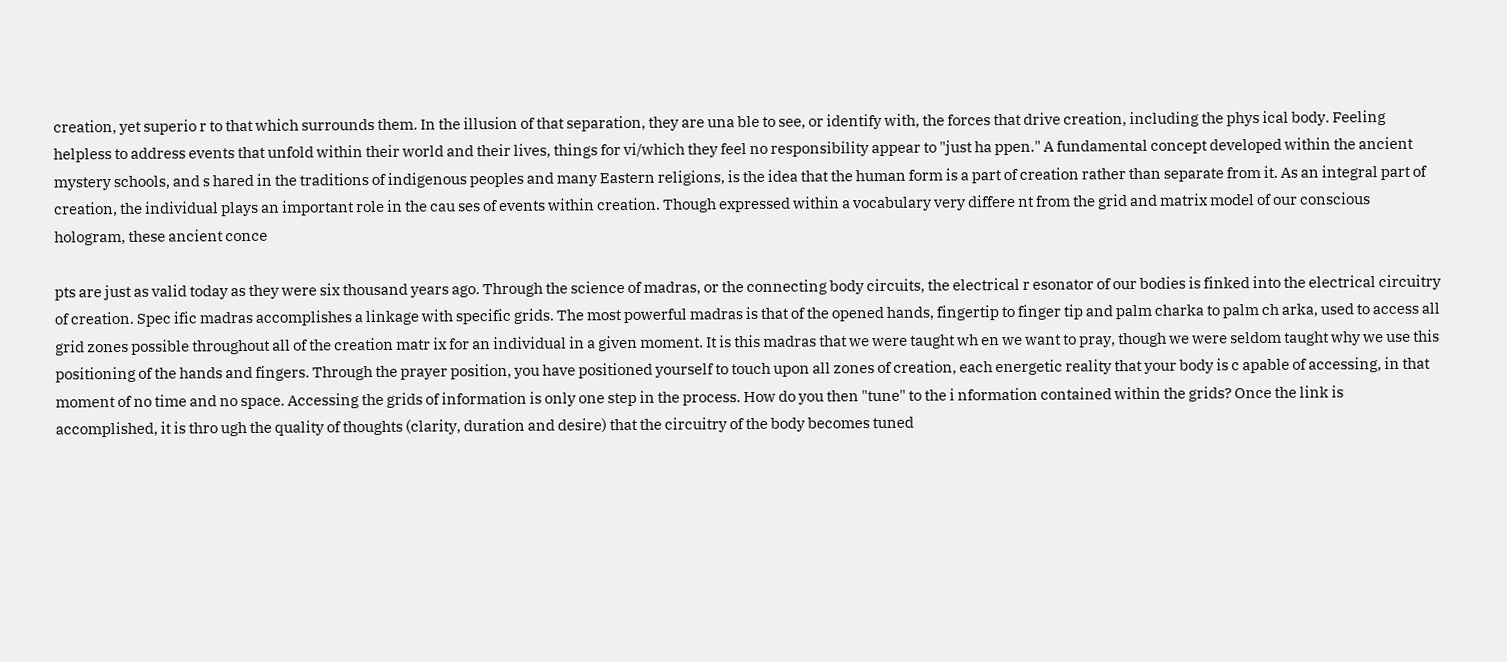creation, yet superio r to that which surrounds them. In the illusion of that separation, they are una ble to see, or identify with, the forces that drive creation, including the phys ical body. Feeling helpless to address events that unfold within their world and their lives, things for vi/which they feel no responsibility appear to "just ha ppen." A fundamental concept developed within the ancient mystery schools, and s hared in the traditions of indigenous peoples and many Eastern religions, is the idea that the human form is a part of creation rather than separate from it. As an integral part of creation, the individual plays an important role in the cau ses of events within creation. Though expressed within a vocabulary very differe nt from the grid and matrix model of our conscious hologram, these ancient conce

pts are just as valid today as they were six thousand years ago. Through the science of madras, or the connecting body circuits, the electrical r esonator of our bodies is finked into the electrical circuitry of creation. Spec ific madras accomplishes a linkage with specific grids. The most powerful madras is that of the opened hands, fingertip to finger tip and palm charka to palm ch arka, used to access all grid zones possible throughout all of the creation matr ix for an individual in a given moment. It is this madras that we were taught wh en we want to pray, though we were seldom taught why we use this positioning of the hands and fingers. Through the prayer position, you have positioned yourself to touch upon all zones of creation, each energetic reality that your body is c apable of accessing, in that moment of no time and no space. Accessing the grids of information is only one step in the process. How do you then "tune" to the i nformation contained within the grids? Once the link is accomplished, it is thro ugh the quality of thoughts (clarity, duration and desire) that the circuitry of the body becomes tuned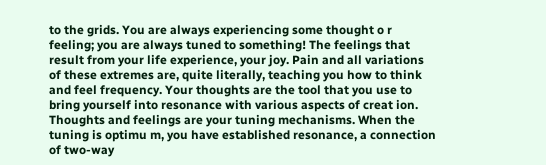to the grids. You are always experiencing some thought o r feeling; you are always tuned to something! The feelings that result from your life experience, your joy. Pain and all variations of these extremes are, quite literally, teaching you how to think and feel frequency. Your thoughts are the tool that you use to bring yourself into resonance with various aspects of creat ion. Thoughts and feelings are your tuning mechanisms. When the tuning is optimu m, you have established resonance, a connection of two-way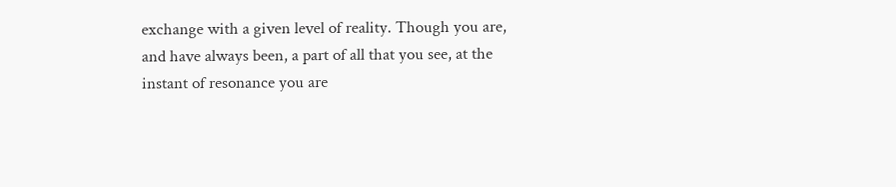exchange with a given level of reality. Though you are, and have always been, a part of all that you see, at the instant of resonance you are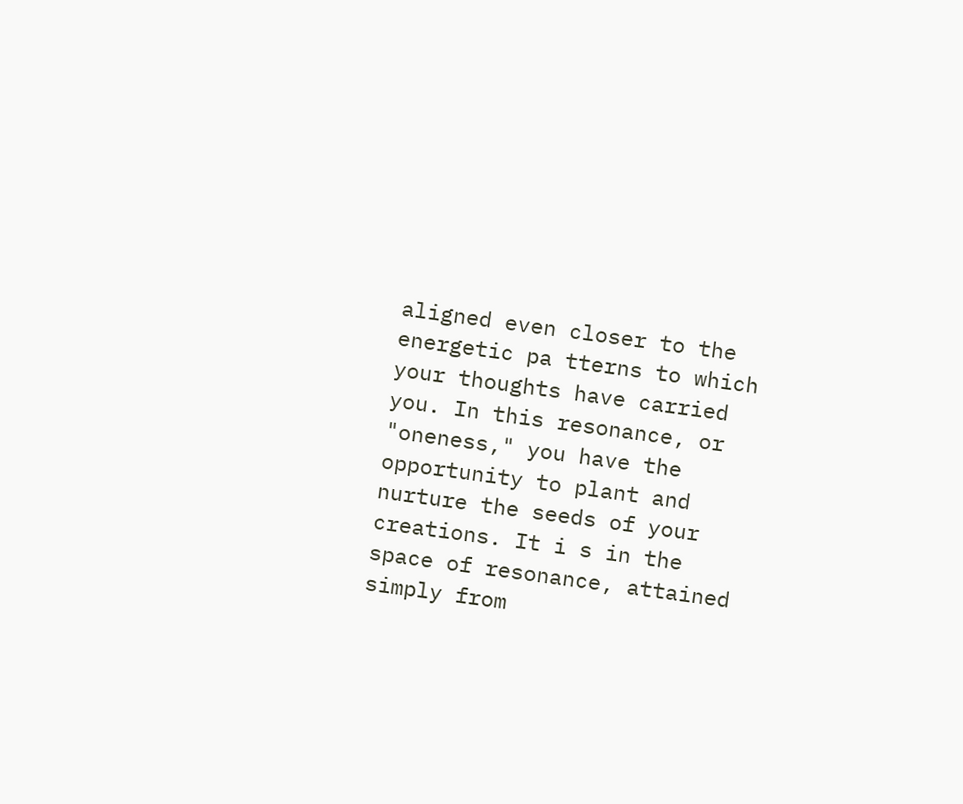aligned even closer to the energetic pa tterns to which your thoughts have carried you. In this resonance, or "oneness," you have the opportunity to plant and nurture the seeds of your creations. It i s in the space of resonance, attained simply from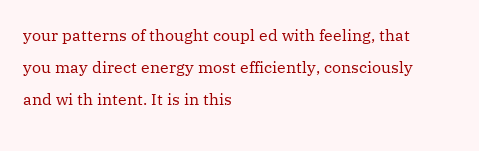your patterns of thought coupl ed with feeling, that you may direct energy most efficiently, consciously and wi th intent. It is in this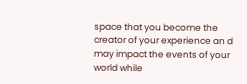space that you become the creator of your experience an d may impact the events of your world while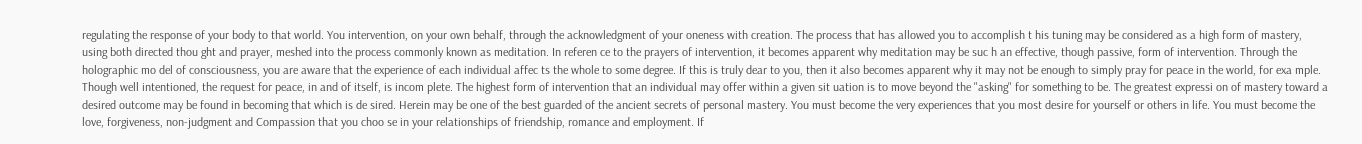regulating the response of your body to that world. You intervention, on your own behalf, through the acknowledgment of your oneness with creation. The process that has allowed you to accomplish t his tuning may be considered as a high form of mastery, using both directed thou ght and prayer, meshed into the process commonly known as meditation. In referen ce to the prayers of intervention, it becomes apparent why meditation may be suc h an effective, though passive, form of intervention. Through the holographic mo del of consciousness, you are aware that the experience of each individual affec ts the whole to some degree. If this is truly dear to you, then it also becomes apparent why it may not be enough to simply pray for peace in the world, for exa mple. Though well intentioned, the request for peace, in and of itself, is incom plete. The highest form of intervention that an individual may offer within a given sit uation is to move beyond the "asking" for something to be. The greatest expressi on of mastery toward a desired outcome may be found in becoming that which is de sired. Herein may be one of the best guarded of the ancient secrets of personal mastery. You must become the very experiences that you most desire for yourself or others in life. You must become the love, forgiveness, non-judgment and Compassion that you choo se in your relationships of friendship, romance and employment. If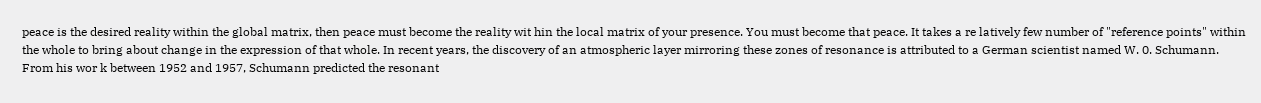peace is the desired reality within the global matrix, then peace must become the reality wit hin the local matrix of your presence. You must become that peace. It takes a re latively few number of "reference points" within the whole to bring about change in the expression of that whole. In recent years, the discovery of an atmospheric layer mirroring these zones of resonance is attributed to a German scientist named W. 0. Schumann. From his wor k between 1952 and 1957, Schumann predicted the resonant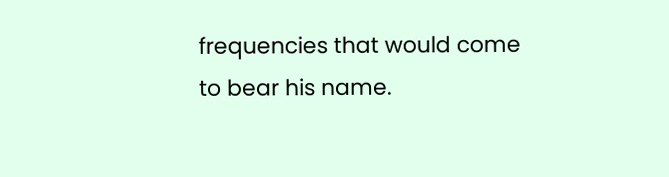frequencies that would come to bear his name.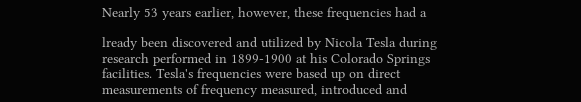Nearly 53 years earlier, however, these frequencies had a

lready been discovered and utilized by Nicola Tesla during research performed in 1899-1900 at his Colorado Springs facilities. Tesla's frequencies were based up on direct measurements of frequency measured, introduced and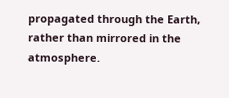propagated through the Earth, rather than mirrored in the atmosphere.